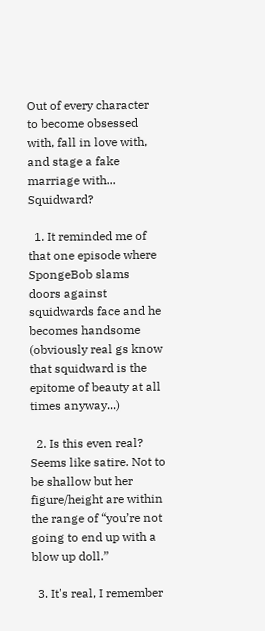Out of every character to become obsessed with, fall in love with, and stage a fake marriage with... Squidward?

  1. It reminded me of that one episode where SpongeBob slams doors against squidwards face and he becomes handsome (obviously real gs know that squidward is the epitome of beauty at all times anyway...)

  2. Is this even real? Seems like satire. Not to be shallow but her figure/height are within the range of “you’re not going to end up with a blow up doll.”

  3. It's real, I remember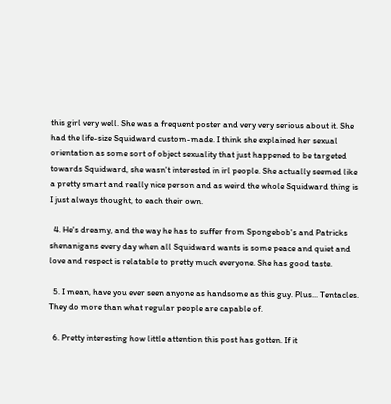this girl very well. She was a frequent poster and very very serious about it. She had the life-size Squidward custom-made. I think she explained her sexual orientation as some sort of object sexuality that just happened to be targeted towards Squidward, she wasn't interested in irl people. She actually seemed like a pretty smart and really nice person and as weird the whole Squidward thing is I just always thought, to each their own.

  4. He's dreamy, and the way he has to suffer from Spongebob's and Patricks shenanigans every day when all Squidward wants is some peace and quiet and love and respect is relatable to pretty much everyone. She has good taste.

  5. I mean, have you ever seen anyone as handsome as this guy. Plus... Tentacles. They do more than what regular people are capable of.

  6. Pretty interesting how little attention this post has gotten. If it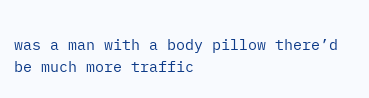was a man with a body pillow there’d be much more traffic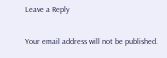Leave a Reply

Your email address will not be published.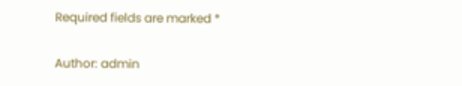Required fields are marked *

Author: admin